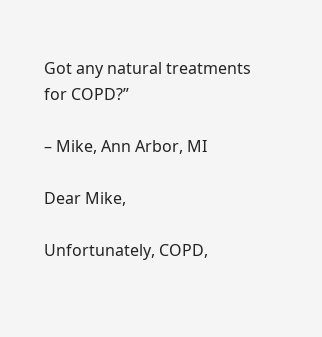Got any natural treatments for COPD?”

– Mike, Ann Arbor, MI

Dear Mike,

Unfortunately, COPD,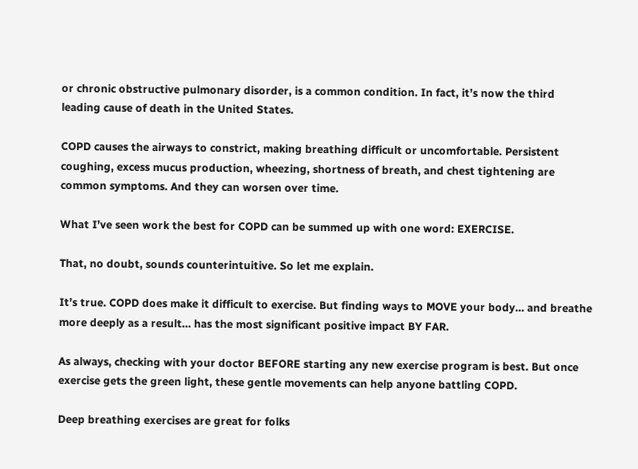or chronic obstructive pulmonary disorder, is a common condition. In fact, it’s now the third leading cause of death in the United States.

COPD causes the airways to constrict, making breathing difficult or uncomfortable. Persistent coughing, excess mucus production, wheezing, shortness of breath, and chest tightening are common symptoms. And they can worsen over time.

What I’ve seen work the best for COPD can be summed up with one word: EXERCISE.

That, no doubt, sounds counterintuitive. So let me explain.

It’s true. COPD does make it difficult to exercise. But finding ways to MOVE your body… and breathe more deeply as a result… has the most significant positive impact BY FAR.

As always, checking with your doctor BEFORE starting any new exercise program is best. But once exercise gets the green light, these gentle movements can help anyone battling COPD.

Deep breathing exercises are great for folks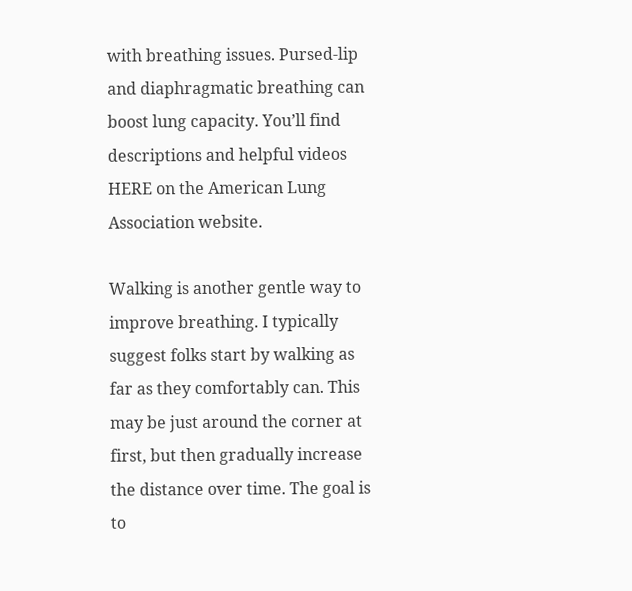with breathing issues. Pursed-lip and diaphragmatic breathing can boost lung capacity. You’ll find descriptions and helpful videos HERE on the American Lung Association website.

Walking is another gentle way to improve breathing. I typically suggest folks start by walking as far as they comfortably can. This may be just around the corner at first, but then gradually increase the distance over time. The goal is to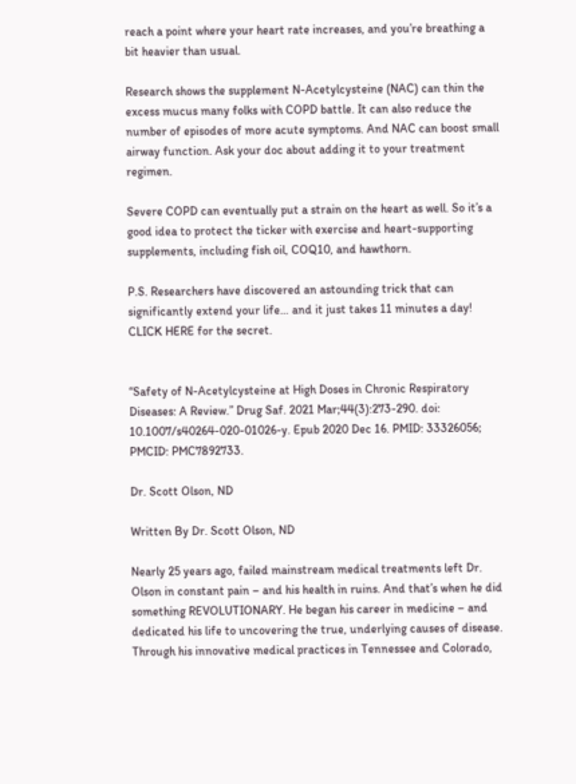reach a point where your heart rate increases, and you’re breathing a bit heavier than usual.

Research shows the supplement N-Acetylcysteine (NAC) can thin the excess mucus many folks with COPD battle. It can also reduce the number of episodes of more acute symptoms. And NAC can boost small airway function. Ask your doc about adding it to your treatment regimen.

Severe COPD can eventually put a strain on the heart as well. So it’s a good idea to protect the ticker with exercise and heart-supporting supplements, including fish oil, COQ10, and hawthorn.

P.S. Researchers have discovered an astounding trick that can significantly extend your life… and it just takes 11 minutes a day! CLICK HERE for the secret.


“Safety of N-Acetylcysteine at High Doses in Chronic Respiratory Diseases: A Review.” Drug Saf. 2021 Mar;44(3):273-290. doi: 10.1007/s40264-020-01026-y. Epub 2020 Dec 16. PMID: 33326056; PMCID: PMC7892733.

Dr. Scott Olson, ND

Written By Dr. Scott Olson, ND

Nearly 25 years ago, failed mainstream medical treatments left Dr. Olson in constant pain – and his health in ruins. And that’s when he did something REVOLUTIONARY. He began his career in medicine – and dedicated his life to uncovering the true, underlying causes of disease.
Through his innovative medical practices in Tennessee and Colorado,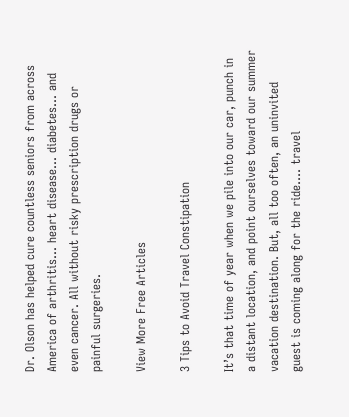Dr. Olson has helped cure countless seniors from across America of arthritis… heart disease… diabetes… and even cancer. All without risky prescription drugs or painful surgeries.

View More Free Articles

3 Tips to Avoid Travel Constipation

It’s that time of year when we pile into our car, punch in a distant location, and point ourselves toward our summer vacation destination. But, all too often, an uninvited guest is coming along for the ride…. travel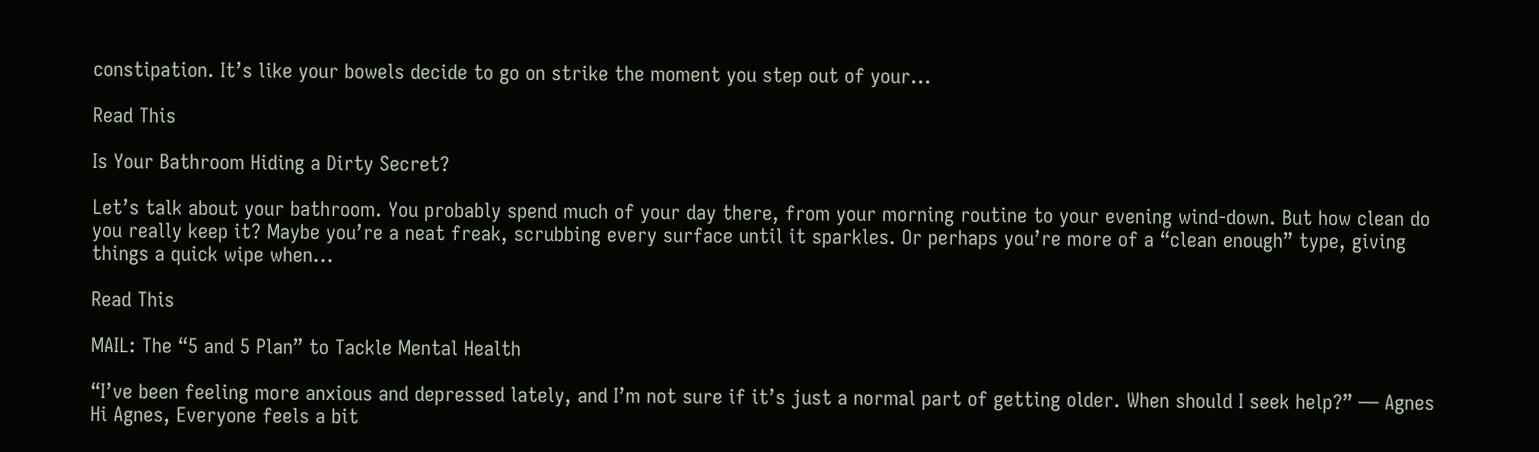constipation. It’s like your bowels decide to go on strike the moment you step out of your...

Read This

Is Your Bathroom Hiding a Dirty Secret?

Let’s talk about your bathroom. You probably spend much of your day there, from your morning routine to your evening wind-down. But how clean do you really keep it? Maybe you’re a neat freak, scrubbing every surface until it sparkles. Or perhaps you’re more of a “clean enough” type, giving things a quick wipe when...

Read This

MAIL: The “5 and 5 Plan” to Tackle Mental Health

“I’ve been feeling more anxious and depressed lately, and I’m not sure if it’s just a normal part of getting older. When should I seek help?” — Agnes Hi Agnes, Everyone feels a bit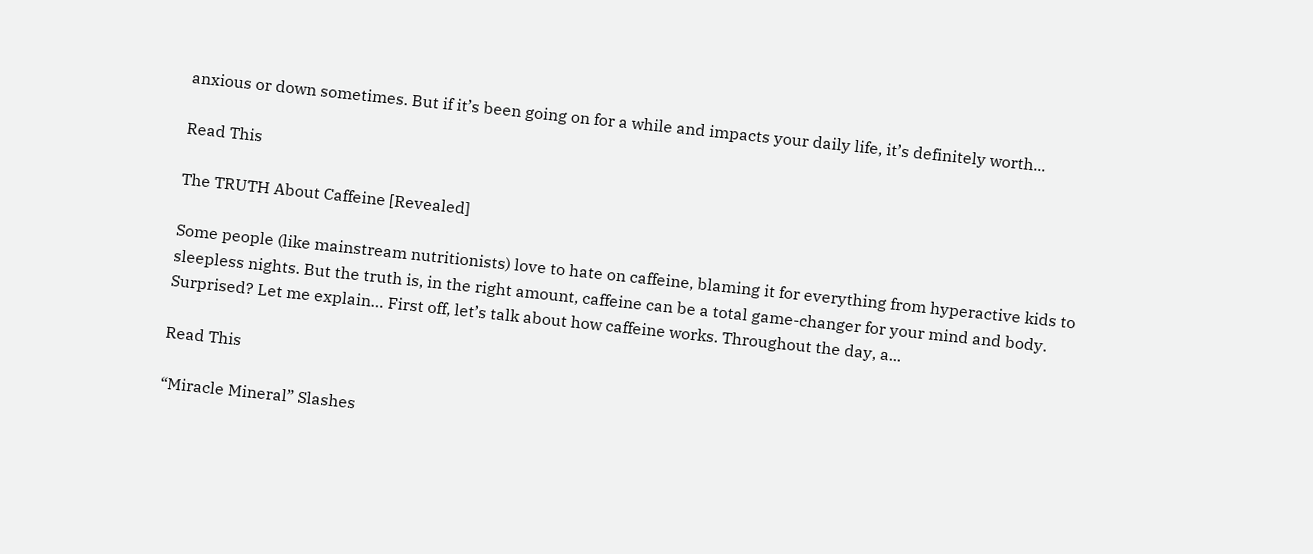anxious or down sometimes. But if it’s been going on for a while and impacts your daily life, it’s definitely worth...

Read This

The TRUTH About Caffeine [Revealed]

Some people (like mainstream nutritionists) love to hate on caffeine, blaming it for everything from hyperactive kids to sleepless nights. But the truth is, in the right amount, caffeine can be a total game-changer for your mind and body. Surprised? Let me explain… First off, let’s talk about how caffeine works. Throughout the day, a...

Read This

“Miracle Mineral” Slashes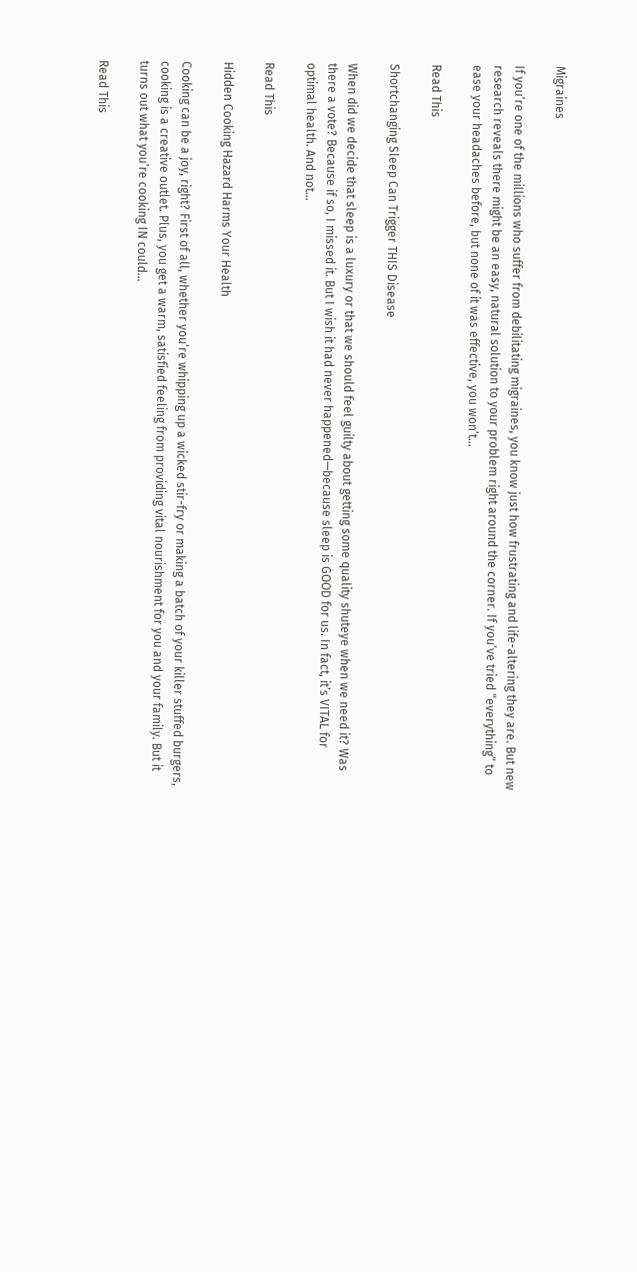Migraines

If you’re one of the millions who suffer from debilitating migraines, you know just how frustrating and life-altering they are. But new research reveals there might be an easy, natural solution to your problem right around the corner. If you’ve tried “everything” to ease your headaches before, but none of it was effective, you won’t...

Read This

Shortchanging Sleep Can Trigger THIS Disease

When did we decide that sleep is a luxury or that we should feel guilty about getting some quality shuteye when we need it? Was there a vote? Because if so, I missed it. But I wish it had never happened—because sleep is GOOD for us. In fact, it’s VITAL for optimal health. And not...

Read This

Hidden Cooking Hazard Harms Your Health

Cooking can be a joy, right? First of all, whether you’re whipping up a wicked stir-fry or making a batch of your killer stuffed burgers, cooking is a creative outlet. Plus, you get a warm, satisfied feeling from providing vital nourishment for you and your family. But it turns out what you’re cooking IN could...

Read This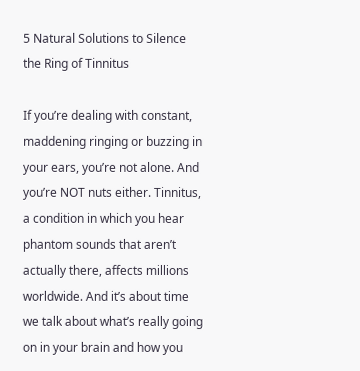5 Natural Solutions to Silence the Ring of Tinnitus

If you’re dealing with constant, maddening ringing or buzzing in your ears, you’re not alone. And you’re NOT nuts either. Tinnitus, a condition in which you hear phantom sounds that aren’t actually there, affects millions worldwide. And it’s about time we talk about what’s really going on in your brain and how you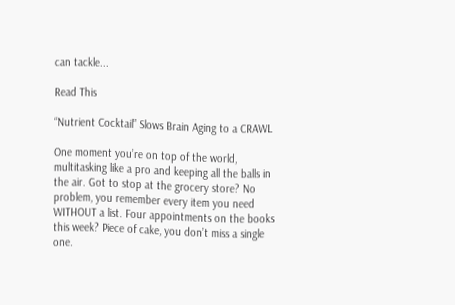can tackle...

Read This

“Nutrient Cocktail” Slows Brain Aging to a CRAWL

One moment you’re on top of the world, multitasking like a pro and keeping all the balls in the air. Got to stop at the grocery store? No problem, you remember every item you need WITHOUT a list. Four appointments on the books this week? Piece of cake, you don’t miss a single one.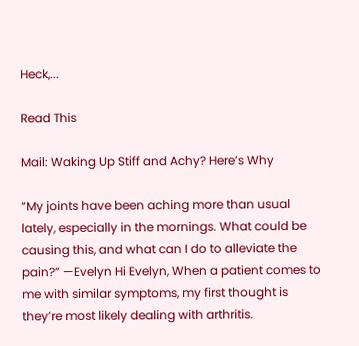Heck,...

Read This

Mail: Waking Up Stiff and Achy? Here’s Why

“My joints have been aching more than usual lately, especially in the mornings. What could be causing this, and what can I do to alleviate the pain?” —Evelyn Hi Evelyn, When a patient comes to me with similar symptoms, my first thought is they’re most likely dealing with arthritis.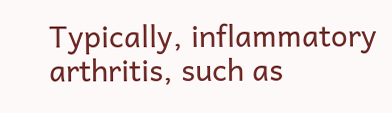Typically, inflammatory arthritis, such as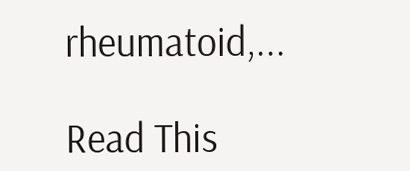rheumatoid,...

Read This